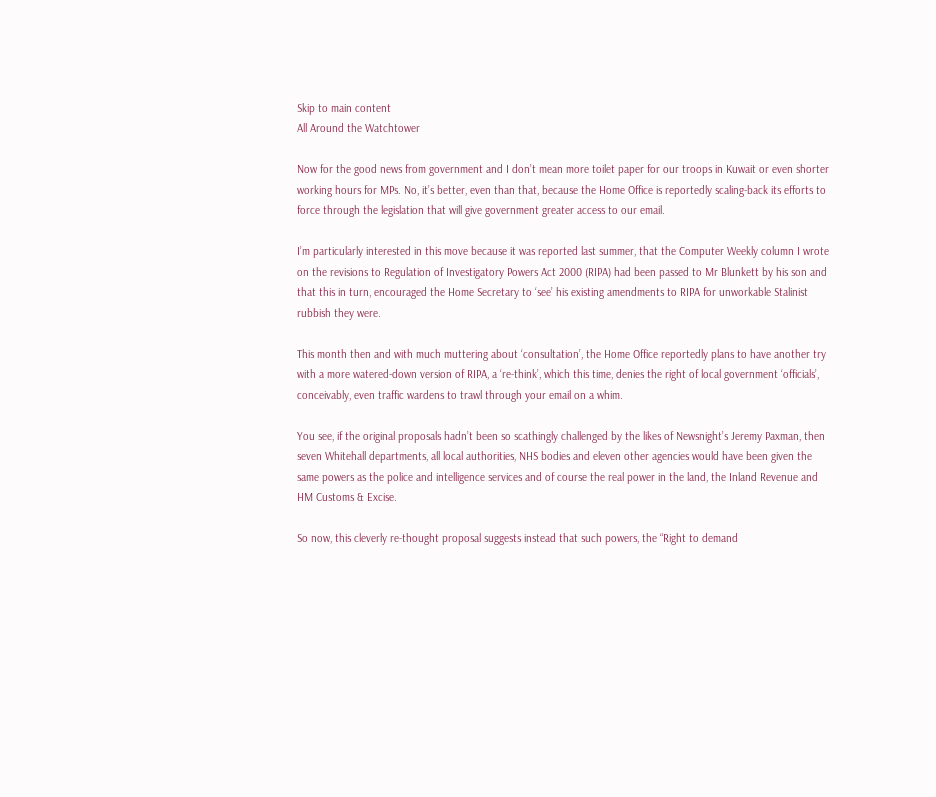Skip to main content
All Around the Watchtower

Now for the good news from government and I don’t mean more toilet paper for our troops in Kuwait or even shorter working hours for MPs. No, it’s better, even than that, because the Home Office is reportedly scaling-back its efforts to force through the legislation that will give government greater access to our email.

I’m particularly interested in this move because it was reported last summer, that the Computer Weekly column I wrote on the revisions to Regulation of Investigatory Powers Act 2000 (RIPA) had been passed to Mr Blunkett by his son and that this in turn, encouraged the Home Secretary to ‘see’ his existing amendments to RIPA for unworkable Stalinist rubbish they were.

This month then and with much muttering about ‘consultation’, the Home Office reportedly plans to have another try with a more watered-down version of RIPA, a ‘re-think’, which this time, denies the right of local government ‘officials’, conceivably, even traffic wardens to trawl through your email on a whim.

You see, if the original proposals hadn’t been so scathingly challenged by the likes of Newsnight’s Jeremy Paxman, then seven Whitehall departments, all local authorities, NHS bodies and eleven other agencies would have been given the same powers as the police and intelligence services and of course the real power in the land, the Inland Revenue and HM Customs & Excise.

So now, this cleverly re-thought proposal suggests instead that such powers, the “Right to demand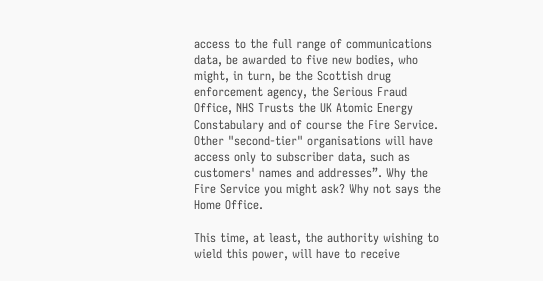access to the full range of communications data, be awarded to five new bodies, who might, in turn, be the Scottish drug enforcement agency, the Serious Fraud Office, NHS Trusts the UK Atomic Energy Constabulary and of course the Fire Service. Other "second-tier" organisations will have access only to subscriber data, such as customers' names and addresses”. Why the Fire Service you might ask? Why not says the Home Office.

This time, at least, the authority wishing to wield this power, will have to receive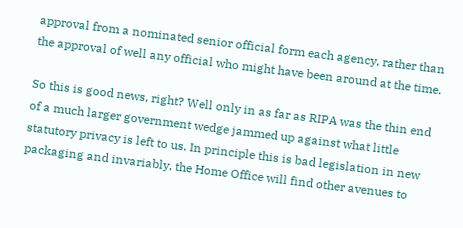approval from a nominated senior official form each agency, rather than the approval of well any official who might have been around at the time.

So this is good news, right? Well only in as far as RIPA was the thin end of a much larger government wedge jammed up against what little statutory privacy is left to us. In principle this is bad legislation in new packaging and invariably, the Home Office will find other avenues to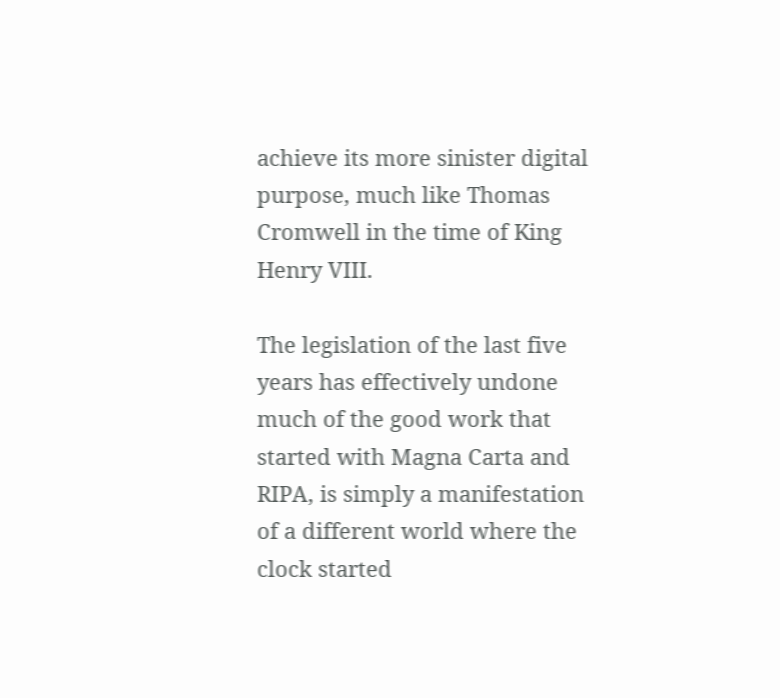achieve its more sinister digital purpose, much like Thomas Cromwell in the time of King Henry VIII.

The legislation of the last five years has effectively undone much of the good work that started with Magna Carta and RIPA, is simply a manifestation of a different world where the clock started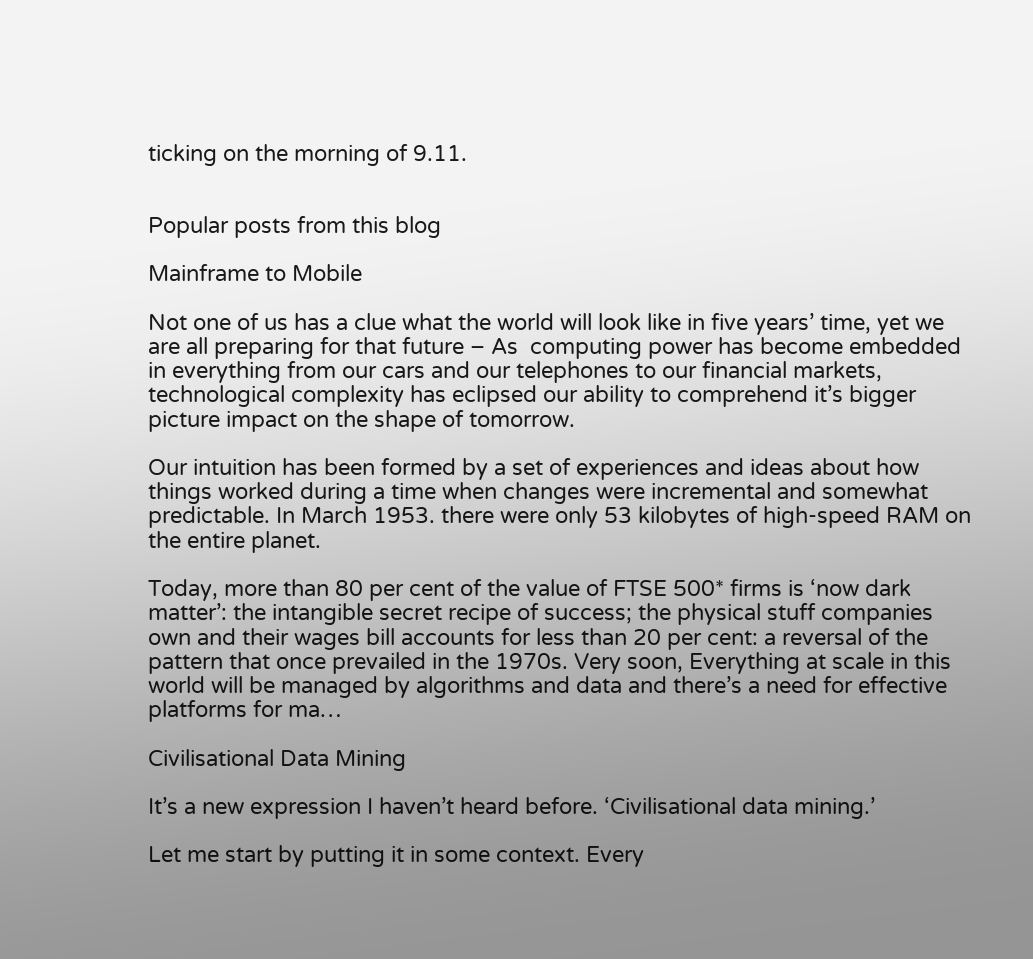ticking on the morning of 9.11.


Popular posts from this blog

Mainframe to Mobile

Not one of us has a clue what the world will look like in five years’ time, yet we are all preparing for that future – As  computing power has become embedded in everything from our cars and our telephones to our financial markets, technological complexity has eclipsed our ability to comprehend it’s bigger picture impact on the shape of tomorrow.

Our intuition has been formed by a set of experiences and ideas about how things worked during a time when changes were incremental and somewhat predictable. In March 1953. there were only 53 kilobytes of high-speed RAM on the entire planet.

Today, more than 80 per cent of the value of FTSE 500* firms is ‘now dark matter’: the intangible secret recipe of success; the physical stuff companies own and their wages bill accounts for less than 20 per cent: a reversal of the pattern that once prevailed in the 1970s. Very soon, Everything at scale in this world will be managed by algorithms and data and there’s a need for effective platforms for ma…

Civilisational Data Mining

It’s a new expression I haven’t heard before. ‘Civilisational data mining.’

Let me start by putting it in some context. Every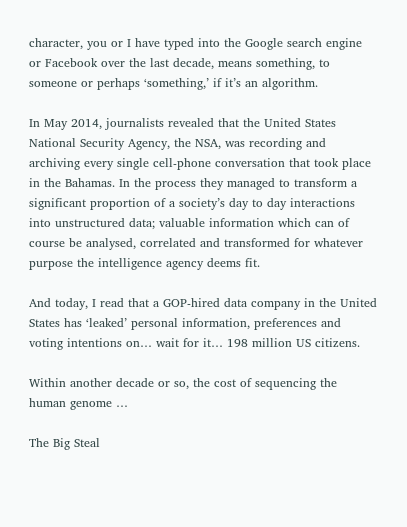character, you or I have typed into the Google search engine or Facebook over the last decade, means something, to someone or perhaps ‘something,’ if it’s an algorithm.

In May 2014, journalists revealed that the United States National Security Agency, the NSA, was recording and archiving every single cell-phone conversation that took place in the Bahamas. In the process they managed to transform a significant proportion of a society’s day to day interactions into unstructured data; valuable information which can of course be analysed, correlated and transformed for whatever purpose the intelligence agency deems fit.

And today, I read that a GOP-hired data company in the United States has ‘leaked’ personal information, preferences and voting intentions on… wait for it… 198 million US citizens.

Within another decade or so, the cost of sequencing the human genome …

The Big Steal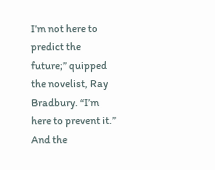I’m not here to predict the future;” quipped the novelist, Ray Bradbury. “I’m here to prevent it.” And the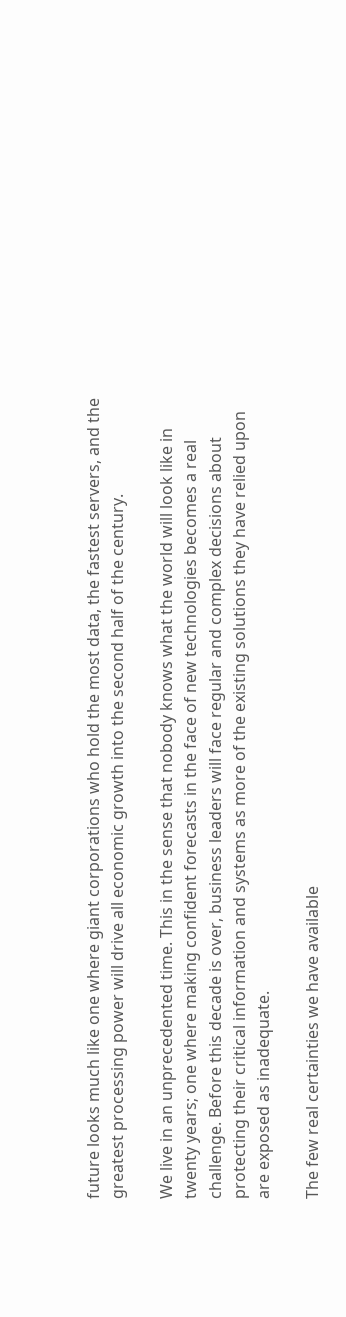future looks much like one where giant corporations who hold the most data, the fastest servers, and the greatest processing power will drive all economic growth into the second half of the century.

We live in an unprecedented time. This in the sense that nobody knows what the world will look like in twenty years; one where making confident forecasts in the face of new technologies becomes a real challenge. Before this decade is over, business leaders will face regular and complex decisions about protecting their critical information and systems as more of the existing solutions they have relied upon are exposed as inadequate.

The few real certainties we have available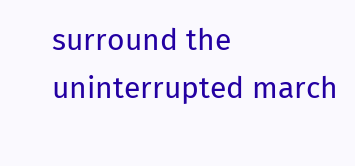surround the uninterrupted march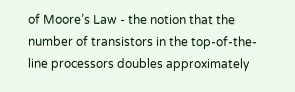of Moore’s Law - the notion that the number of transistors in the top-of-the-line processors doubles approximately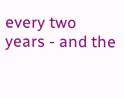every two years - and the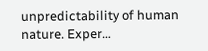unpredictability of human nature. Exper…